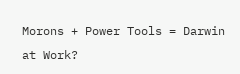Morons + Power Tools = Darwin at Work?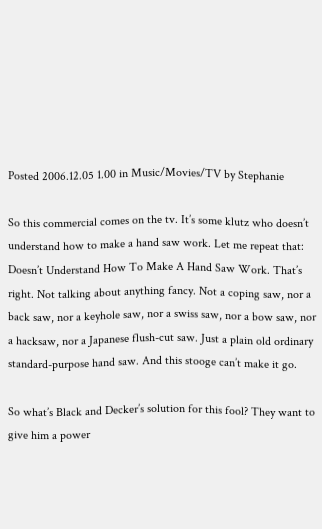Posted 2006.12.05 1.00 in Music/Movies/TV by Stephanie

So this commercial comes on the tv. It’s some klutz who doesn’t understand how to make a hand saw work. Let me repeat that: Doesn’t Understand How To Make A Hand Saw Work. That’s right. Not talking about anything fancy. Not a coping saw, nor a back saw, nor a keyhole saw, nor a swiss saw, nor a bow saw, nor a hacksaw, nor a Japanese flush-cut saw. Just a plain old ordinary standard-purpose hand saw. And this stooge can’t make it go.

So what’s Black and Decker’s solution for this fool? They want to give him a power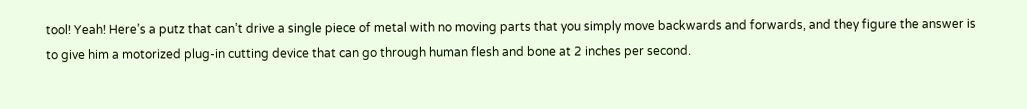tool! Yeah! Here’s a putz that can’t drive a single piece of metal with no moving parts that you simply move backwards and forwards, and they figure the answer is to give him a motorized plug-in cutting device that can go through human flesh and bone at 2 inches per second.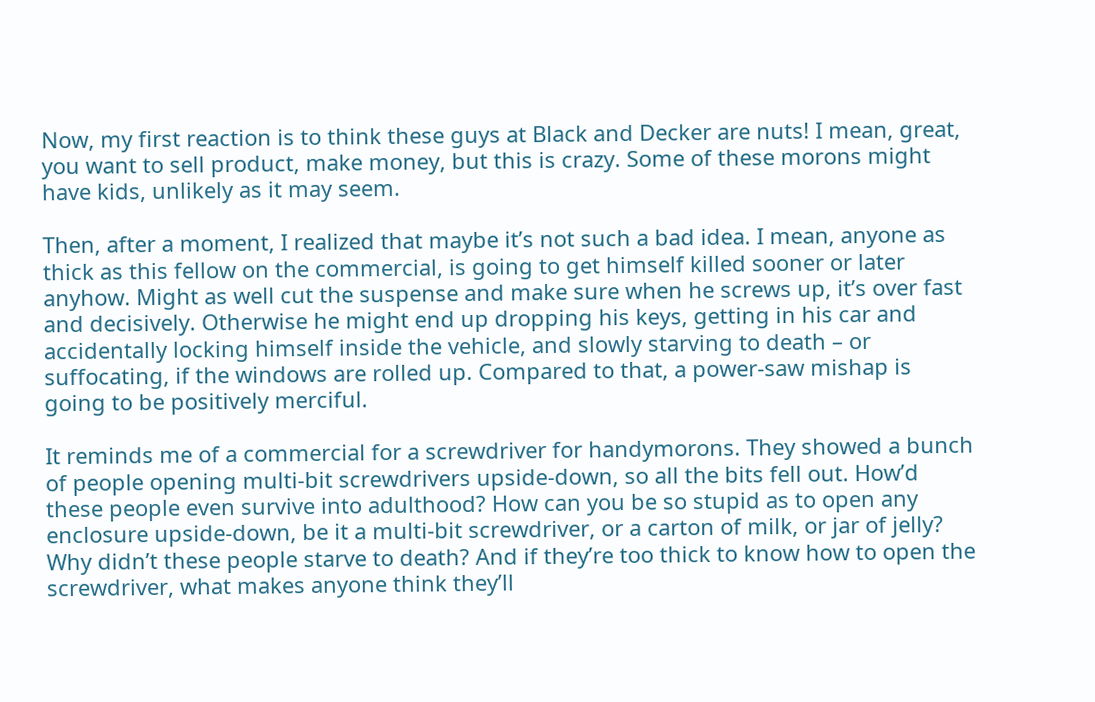Now, my first reaction is to think these guys at Black and Decker are nuts! I mean, great, you want to sell product, make money, but this is crazy. Some of these morons might have kids, unlikely as it may seem.

Then, after a moment, I realized that maybe it’s not such a bad idea. I mean, anyone as thick as this fellow on the commercial, is going to get himself killed sooner or later anyhow. Might as well cut the suspense and make sure when he screws up, it’s over fast and decisively. Otherwise he might end up dropping his keys, getting in his car and accidentally locking himself inside the vehicle, and slowly starving to death – or suffocating, if the windows are rolled up. Compared to that, a power-saw mishap is going to be positively merciful.

It reminds me of a commercial for a screwdriver for handymorons. They showed a bunch of people opening multi-bit screwdrivers upside-down, so all the bits fell out. How’d these people even survive into adulthood? How can you be so stupid as to open any enclosure upside-down, be it a multi-bit screwdriver, or a carton of milk, or jar of jelly? Why didn’t these people starve to death? And if they’re too thick to know how to open the screwdriver, what makes anyone think they’ll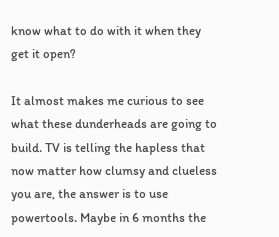know what to do with it when they get it open?

It almost makes me curious to see what these dunderheads are going to build. TV is telling the hapless that now matter how clumsy and clueless you are, the answer is to use powertools. Maybe in 6 months the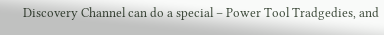Discovery Channel can do a special – Power Tool Tradgedies, and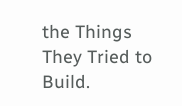the Things They Tried to Build.